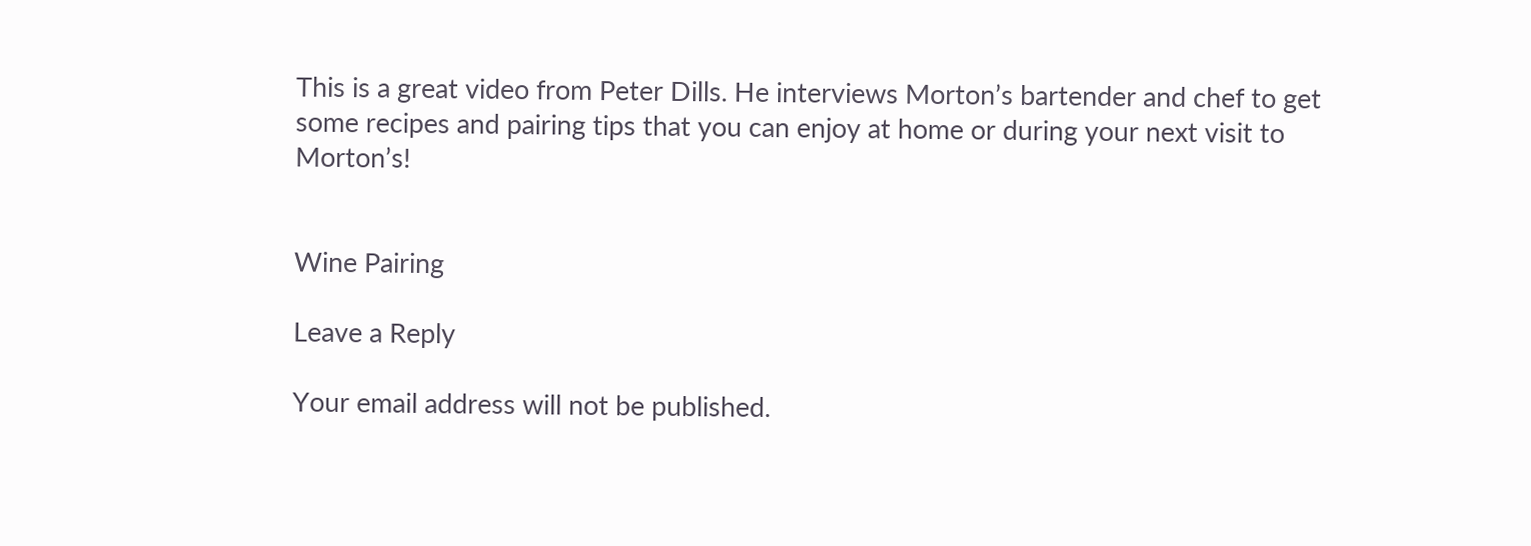This is a great video from Peter Dills. He interviews Morton’s bartender and chef to get some recipes and pairing tips that you can enjoy at home or during your next visit to Morton’s!


Wine Pairing

Leave a Reply

Your email address will not be published.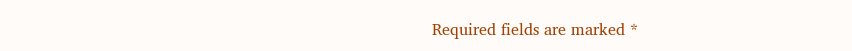Required fields are marked *